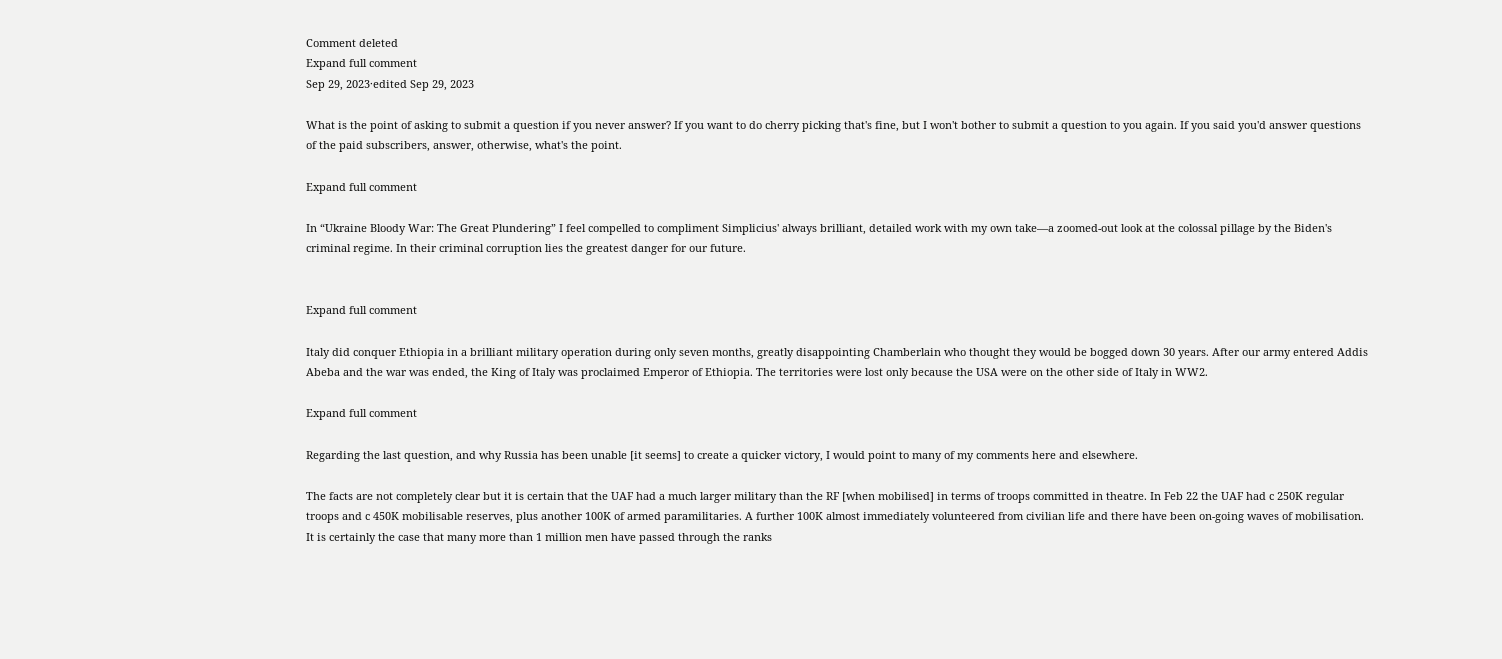Comment deleted
Expand full comment
Sep 29, 2023·edited Sep 29, 2023

What is the point of asking to submit a question if you never answer? If you want to do cherry picking that's fine, but I won't bother to submit a question to you again. If you said you'd answer questions of the paid subscribers, answer, otherwise, what's the point.

Expand full comment

In “Ukraine Bloody War: The Great Plundering” I feel compelled to compliment Simplicius' always brilliant, detailed work with my own take—a zoomed-out look at the colossal pillage by the Biden's criminal regime. In their criminal corruption lies the greatest danger for our future.


Expand full comment

Italy did conquer Ethiopia in a brilliant military operation during only seven months, greatly disappointing Chamberlain who thought they would be bogged down 30 years. After our army entered Addis Abeba and the war was ended, the King of Italy was proclaimed Emperor of Ethiopia. The territories were lost only because the USA were on the other side of Italy in WW2.

Expand full comment

Regarding the last question, and why Russia has been unable [it seems] to create a quicker victory, I would point to many of my comments here and elsewhere.

The facts are not completely clear but it is certain that the UAF had a much larger military than the RF [when mobilised] in terms of troops committed in theatre. In Feb 22 the UAF had c 250K regular troops and c 450K mobilisable reserves, plus another 100K of armed paramilitaries. A further 100K almost immediately volunteered from civilian life and there have been on-going waves of mobilisation. It is certainly the case that many more than 1 million men have passed through the ranks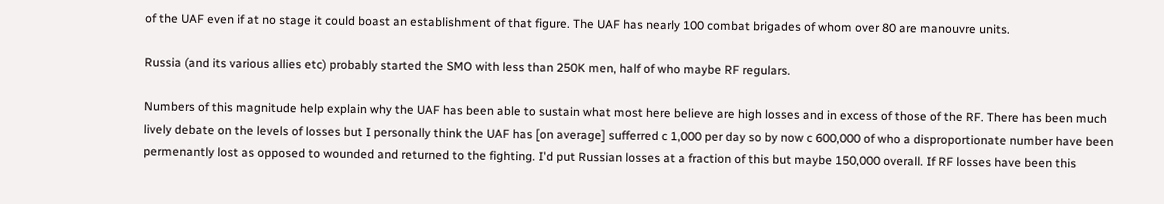of the UAF even if at no stage it could boast an establishment of that figure. The UAF has nearly 100 combat brigades of whom over 80 are manouvre units.

Russia (and its various allies etc) probably started the SMO with less than 250K men, half of who maybe RF regulars.

Numbers of this magnitude help explain why the UAF has been able to sustain what most here believe are high losses and in excess of those of the RF. There has been much lively debate on the levels of losses but I personally think the UAF has [on average] sufferred c 1,000 per day so by now c 600,000 of who a disproportionate number have been permenantly lost as opposed to wounded and returned to the fighting. I'd put Russian losses at a fraction of this but maybe 150,000 overall. If RF losses have been this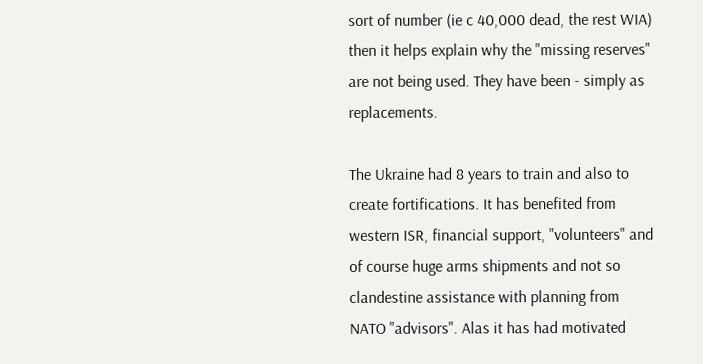sort of number (ie c 40,000 dead, the rest WIA) then it helps explain why the "missing reserves" are not being used. They have been - simply as replacements.

The Ukraine had 8 years to train and also to create fortifications. It has benefited from western ISR, financial support, "volunteers" and of course huge arms shipments and not so clandestine assistance with planning from NATO "advisors". Alas it has had motivated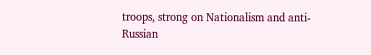troops, strong on Nationalism and anti-Russian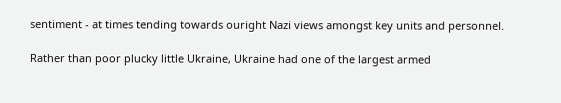sentiment - at times tending towards ouright Nazi views amongst key units and personnel.

Rather than poor plucky little Ukraine, Ukraine had one of the largest armed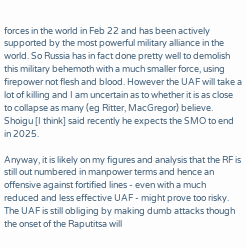forces in the world in Feb 22 and has been actively supported by the most powerful military alliance in the world. So Russia has in fact done pretty well to demolish this military behemoth with a much smaller force, using firepower not flesh and blood. However the UAF will take a lot of killing and I am uncertain as to whether it is as close to collapse as many (eg Ritter, MacGregor) believe. Shoigu [I think] said recently he expects the SMO to end in 2025.

Anyway, it is likely on my figures and analysis that the RF is still out numbered in manpower terms and hence an offensive against fortified lines - even with a much reduced and less effective UAF - might prove too risky. The UAF is still obliging by making dumb attacks though the onset of the Raputitsa will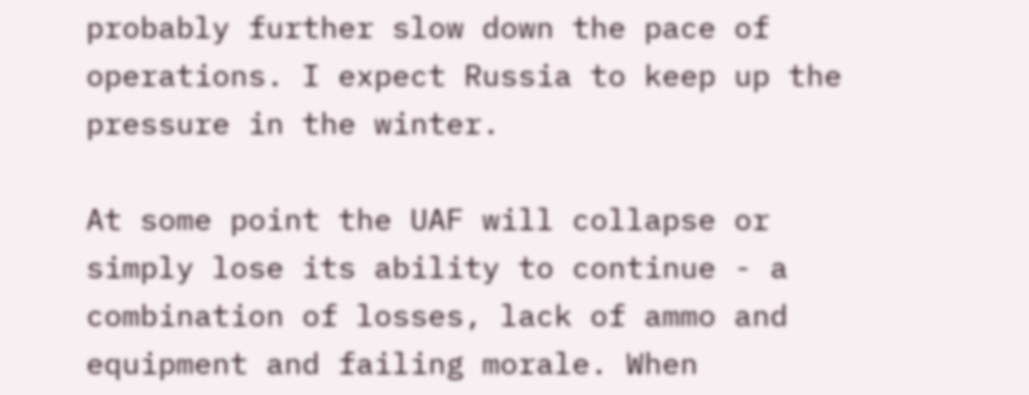probably further slow down the pace of operations. I expect Russia to keep up the pressure in the winter.

At some point the UAF will collapse or simply lose its ability to continue - a combination of losses, lack of ammo and equipment and failing morale. When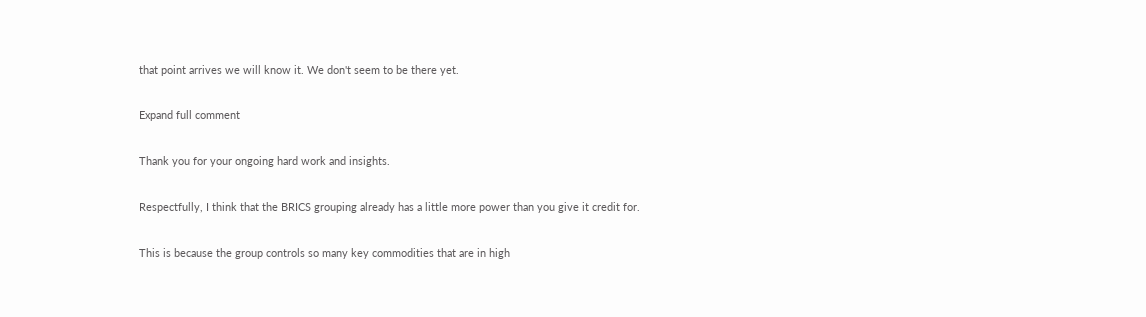that point arrives we will know it. We don't seem to be there yet.

Expand full comment

Thank you for your ongoing hard work and insights.

Respectfully, I think that the BRICS grouping already has a little more power than you give it credit for.

This is because the group controls so many key commodities that are in high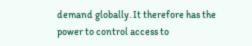demand globally. It therefore has the power to control access to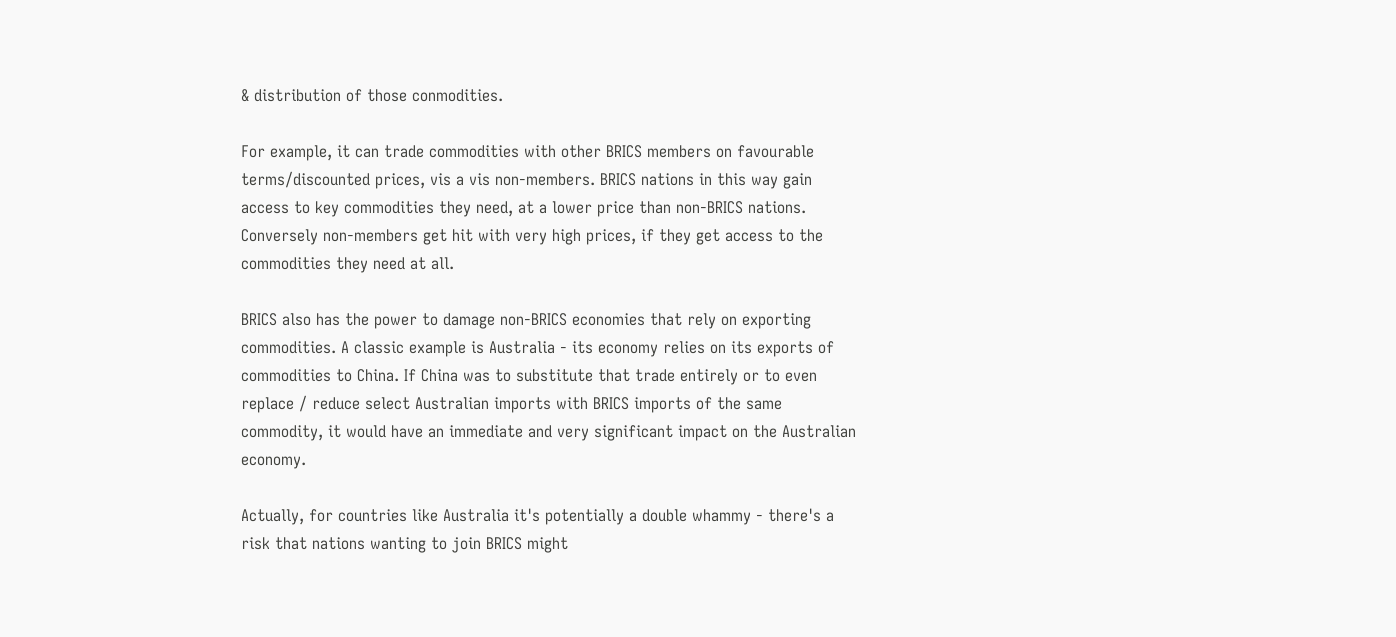& distribution of those conmodities.

For example, it can trade commodities with other BRICS members on favourable terms/discounted prices, vis a vis non-members. BRICS nations in this way gain access to key commodities they need, at a lower price than non-BRICS nations. Conversely non-members get hit with very high prices, if they get access to the commodities they need at all.

BRICS also has the power to damage non-BRICS economies that rely on exporting commodities. A classic example is Australia - its economy relies on its exports of commodities to China. If China was to substitute that trade entirely or to even replace / reduce select Australian imports with BRICS imports of the same commodity, it would have an immediate and very significant impact on the Australian economy.

Actually, for countries like Australia it's potentially a double whammy - there's a risk that nations wanting to join BRICS might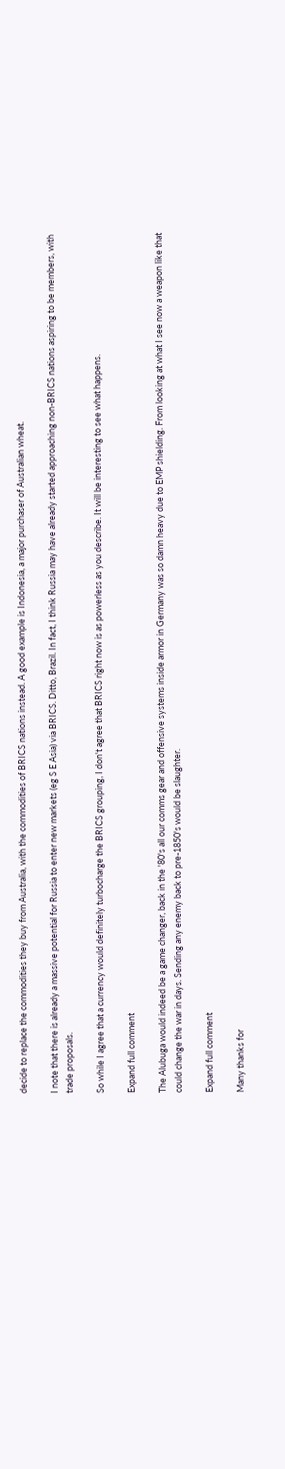decide to replace the commodities they buy from Australia, with the commodities of BRICS nations instead. A good example is Indonesia, a major purchaser of Australian wheat.

I note that there is already a massive potential for Russia to enter new markets (eg S E Asia) via BRICS. Ditto, Brazil. In fact, I think Russia may have already started approaching non-BRICS nations aspiring to be members, with trade proposals.

So while I agree that a currency would definitely turbocharge the BRICS grouping, I don't agree that BRICS right now is as powerless as you describe. It will be interesting to see what happens.

Expand full comment

The Alubuga would indeed be a game changer, back in the '80's all our comms gear and offensive systems inside armor in Germany was so damn heavy due to EMP shielding. From looking at what I see now a weapon like that could change the war in days. Sending any enemy back to pre-1850's would be slaughter.

Expand full comment

Many thanks for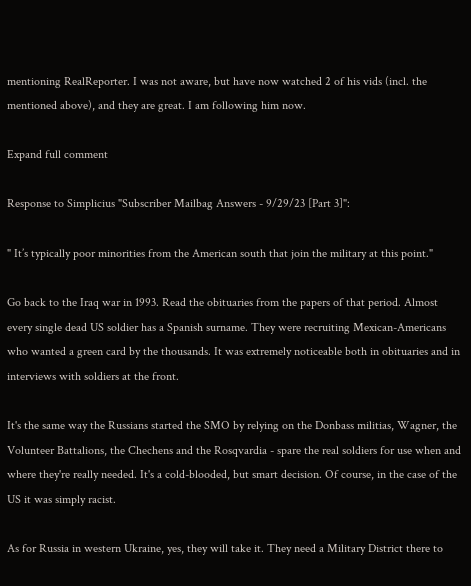mentioning RealReporter. I was not aware, but have now watched 2 of his vids (incl. the mentioned above), and they are great. I am following him now.

Expand full comment

Response to Simplicius "Subscriber Mailbag Answers - 9/29/23 [Part 3]":

" It’s typically poor minorities from the American south that join the military at this point."

Go back to the Iraq war in 1993. Read the obituaries from the papers of that period. Almost every single dead US soldier has a Spanish surname. They were recruiting Mexican-Americans who wanted a green card by the thousands. It was extremely noticeable both in obituaries and in interviews with soldiers at the front.

It's the same way the Russians started the SMO by relying on the Donbass militias, Wagner, the Volunteer Battalions, the Chechens and the Rosqvardia - spare the real soldiers for use when and where they're really needed. It's a cold-blooded, but smart decision. Of course, in the case of the US it was simply racist.

As for Russia in western Ukraine, yes, they will take it. They need a Military District there to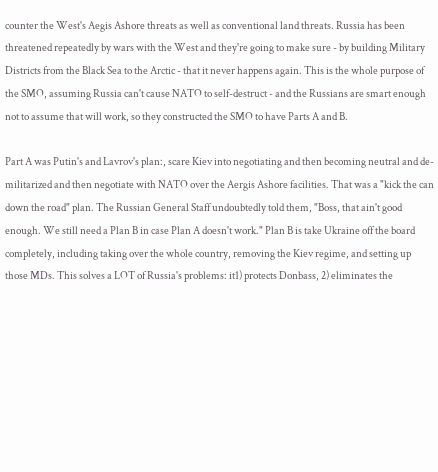counter the West's Aegis Ashore threats as well as conventional land threats. Russia has been threatened repeatedly by wars with the West and they're going to make sure - by building Military Districts from the Black Sea to the Arctic - that it never happens again. This is the whole purpose of the SMO, assuming Russia can't cause NATO to self-destruct - and the Russians are smart enough not to assume that will work, so they constructed the SMO to have Parts A and B.

Part A was Putin's and Lavrov's plan:, scare Kiev into negotiating and then becoming neutral and de-militarized and then negotiate with NATO over the Aergis Ashore facilities. That was a "kick the can down the road" plan. The Russian General Staff undoubtedly told them, "Boss, that ain't good enough. We still need a Plan B in case Plan A doesn't work." Plan B is take Ukraine off the board completely, including taking over the whole country, removing the Kiev regime, and setting up those MDs. This solves a LOT of Russia's problems: it1) protects Donbass, 2) eliminates the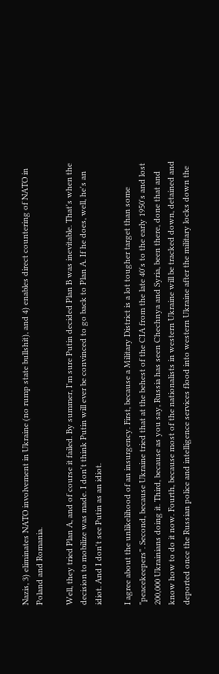Nazis, 3) eliminates NATO involvement in Ukraine (no rump state bullshit), and 4) enables direct countering of NATO in Poland and Romania.

Well, they tried Plan A, and of course it failed. By summer, I'm sure Putin decided Plan B was inevitable. That's when the decision to mobilize was made. I don't think Putin will ever be convinced to go back to Plan A. If he does, well, he's an idiot. And I don't see Putin as an idiot.

I agree about the unlikelihood of an insurgency. First, because a Military District is a lot tougher target than some "peacekeepers". Second, because Ukraine tried that at the behest of the CIA from the late 40's to the early 1950's and lost 200,000 Ukrainians doing it. Third, because as you say, Russia has seen Chechnya and Syria, been there, done that and know how to do it now. Fourth, because most of the nationalists in western Ukraine will be tracked down, detained and deported once the Russian police and intelligence services flood into western Ukraine after the military locks down the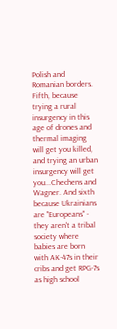Polish and Romanian borders. Fifth, because trying a rural insurgency in this age of drones and thermal imaging will get you killed, and trying an urban insurgency will get you...Chechens and Wagner. And sixth because Ukrainians are "Europeans" - they aren't a tribal society where babies are born with AK-47s in their cribs and get RPG-7s as high school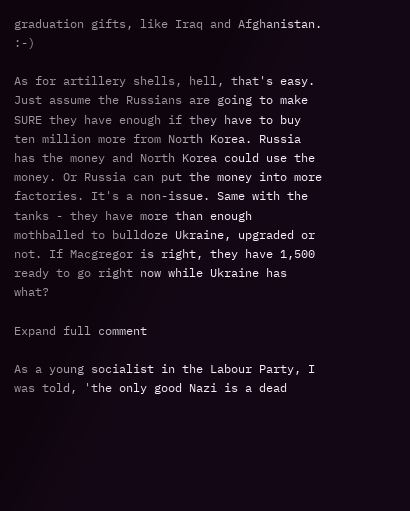graduation gifts, like Iraq and Afghanistan. :-)

As for artillery shells, hell, that's easy. Just assume the Russians are going to make SURE they have enough if they have to buy ten million more from North Korea. Russia has the money and North Korea could use the money. Or Russia can put the money into more factories. It's a non-issue. Same with the tanks - they have more than enough mothballed to bulldoze Ukraine, upgraded or not. If Macgregor is right, they have 1,500 ready to go right now while Ukraine has what?

Expand full comment

As a young socialist in the Labour Party, I was told, 'the only good Nazi is a dead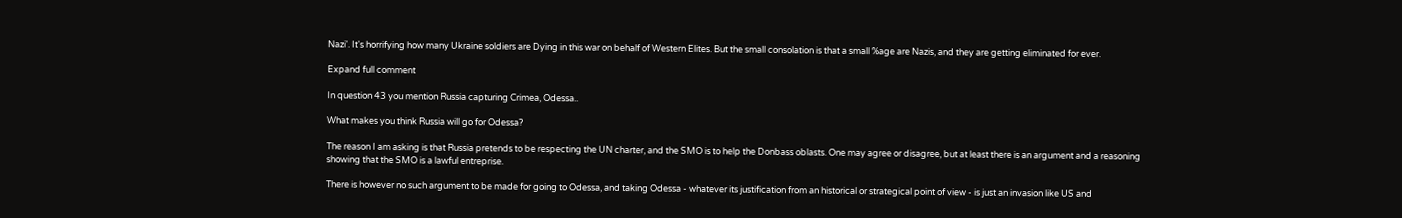Nazi'. It's horrifying how many Ukraine soldiers are Dying in this war on behalf of Western Elites. But the small consolation is that a small %age are Nazis, and they are getting eliminated for ever.

Expand full comment

In question 43 you mention Russia capturing Crimea, Odessa..

What makes you think Russia will go for Odessa?

The reason I am asking is that Russia pretends to be respecting the UN charter, and the SMO is to help the Donbass oblasts. One may agree or disagree, but at least there is an argument and a reasoning showing that the SMO is a lawful entreprise.

There is however no such argument to be made for going to Odessa, and taking Odessa - whatever its justification from an historical or strategical point of view - is just an invasion like US and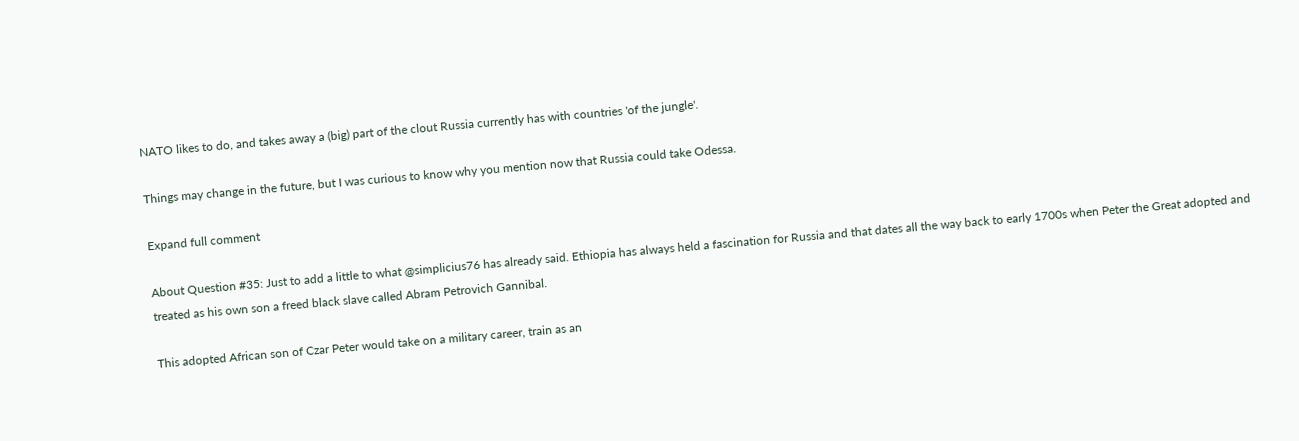NATO likes to do, and takes away a (big) part of the clout Russia currently has with countries 'of the jungle'.

Things may change in the future, but I was curious to know why you mention now that Russia could take Odessa.

Expand full comment

About Question #35: Just to add a little to what @simplicius76 has already said. Ethiopia has always held a fascination for Russia and that dates all the way back to early 1700s when Peter the Great adopted and treated as his own son a freed black slave called Abram Petrovich Gannibal.

This adopted African son of Czar Peter would take on a military career, train as an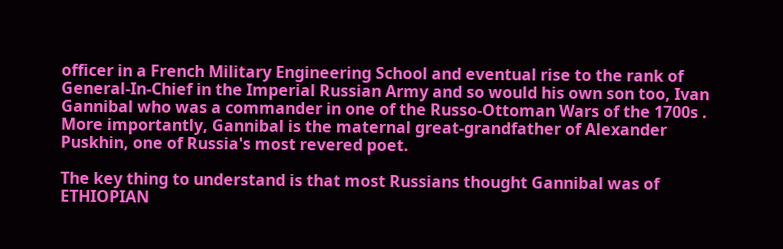officer in a French Military Engineering School and eventual rise to the rank of General-In-Chief in the Imperial Russian Army and so would his own son too, Ivan Gannibal who was a commander in one of the Russo-Ottoman Wars of the 1700s . More importantly, Gannibal is the maternal great-grandfather of Alexander Puskhin, one of Russia's most revered poet.

The key thing to understand is that most Russians thought Gannibal was of ETHIOPIAN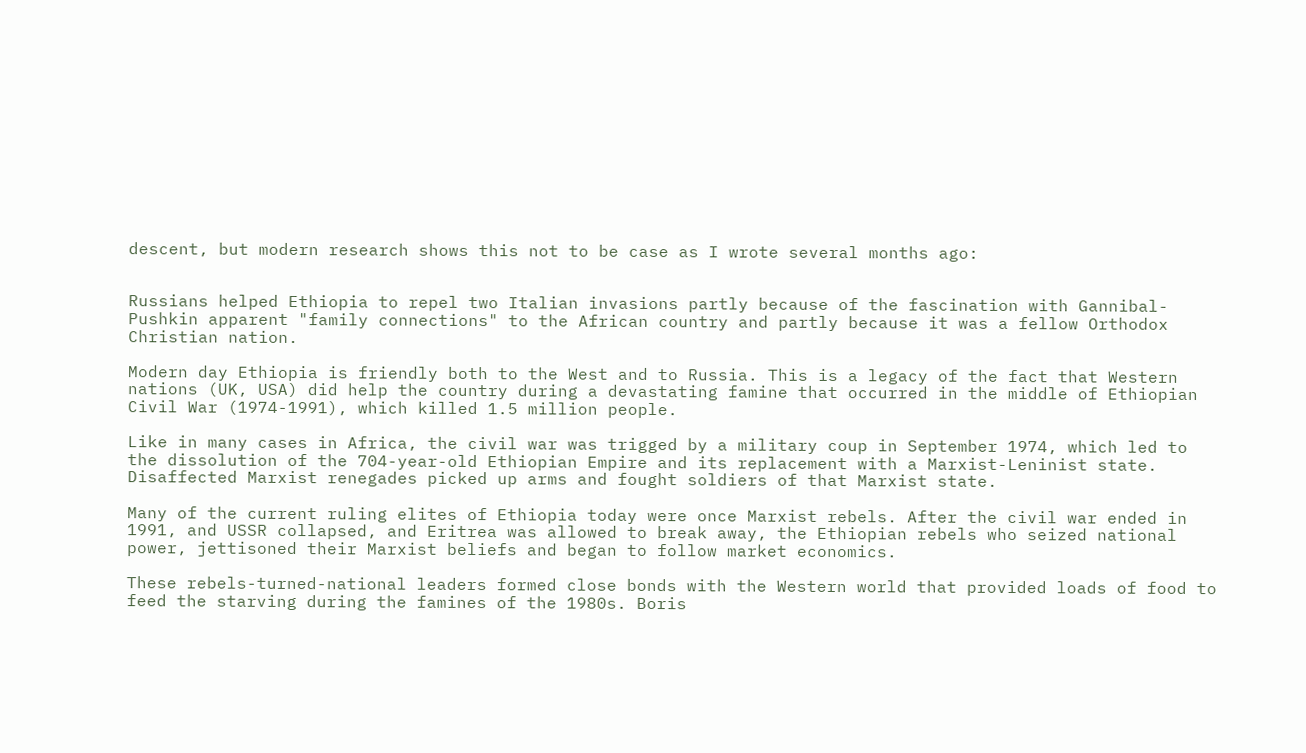descent, but modern research shows this not to be case as I wrote several months ago:


Russians helped Ethiopia to repel two Italian invasions partly because of the fascination with Gannibal-Pushkin apparent "family connections" to the African country and partly because it was a fellow Orthodox Christian nation.

Modern day Ethiopia is friendly both to the West and to Russia. This is a legacy of the fact that Western nations (UK, USA) did help the country during a devastating famine that occurred in the middle of Ethiopian Civil War (1974-1991), which killed 1.5 million people.

Like in many cases in Africa, the civil war was trigged by a military coup in September 1974, which led to the dissolution of the 704-year-old Ethiopian Empire and its replacement with a Marxist-Leninist state. Disaffected Marxist renegades picked up arms and fought soldiers of that Marxist state.

Many of the current ruling elites of Ethiopia today were once Marxist rebels. After the civil war ended in 1991, and USSR collapsed, and Eritrea was allowed to break away, the Ethiopian rebels who seized national power, jettisoned their Marxist beliefs and began to follow market economics.

These rebels-turned-national leaders formed close bonds with the Western world that provided loads of food to feed the starving during the famines of the 1980s. Boris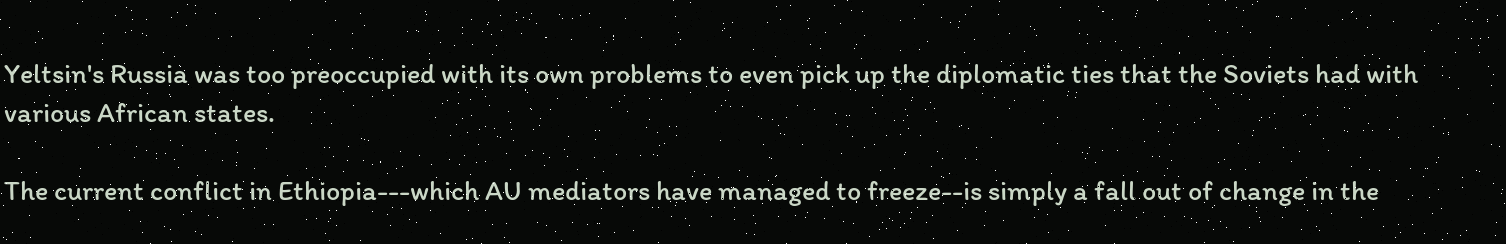Yeltsin's Russia was too preoccupied with its own problems to even pick up the diplomatic ties that the Soviets had with various African states.

The current conflict in Ethiopia---which AU mediators have managed to freeze--is simply a fall out of change in the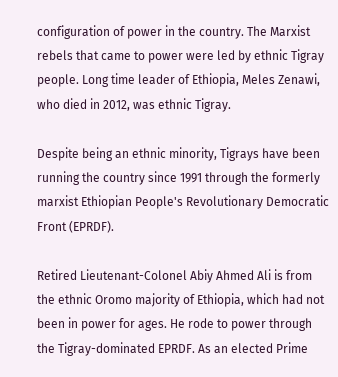configuration of power in the country. The Marxist rebels that came to power were led by ethnic Tigray people. Long time leader of Ethiopia, Meles Zenawi, who died in 2012, was ethnic Tigray.

Despite being an ethnic minority, Tigrays have been running the country since 1991 through the formerly marxist Ethiopian People's Revolutionary Democratic Front (EPRDF).

Retired Lieutenant-Colonel Abiy Ahmed Ali is from the ethnic Oromo majority of Ethiopia, which had not been in power for ages. He rode to power through the Tigray-dominated EPRDF. As an elected Prime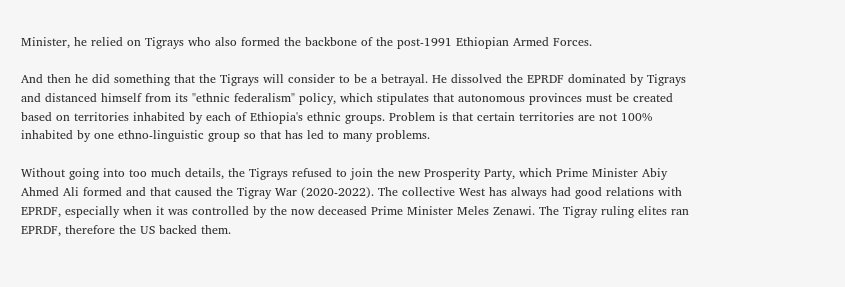Minister, he relied on Tigrays who also formed the backbone of the post-1991 Ethiopian Armed Forces.

And then he did something that the Tigrays will consider to be a betrayal. He dissolved the EPRDF dominated by Tigrays and distanced himself from its "ethnic federalism" policy, which stipulates that autonomous provinces must be created based on territories inhabited by each of Ethiopia's ethnic groups. Problem is that certain territories are not 100% inhabited by one ethno-linguistic group so that has led to many problems.

Without going into too much details, the Tigrays refused to join the new Prosperity Party, which Prime Minister Abiy Ahmed Ali formed and that caused the Tigray War (2020-2022). The collective West has always had good relations with EPRDF, especially when it was controlled by the now deceased Prime Minister Meles Zenawi. The Tigray ruling elites ran EPRDF, therefore the US backed them.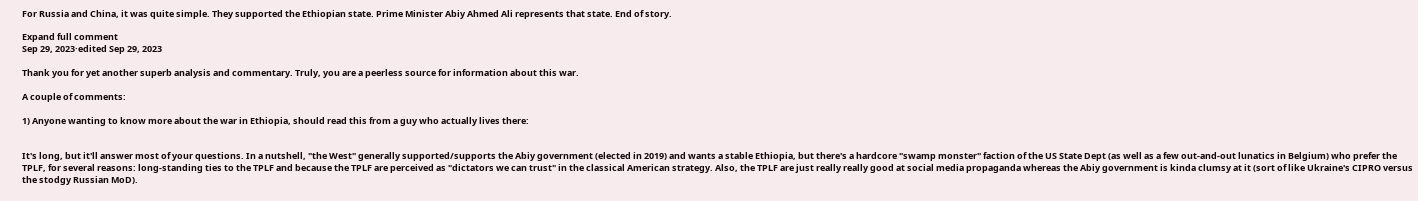For Russia and China, it was quite simple. They supported the Ethiopian state. Prime Minister Abiy Ahmed Ali represents that state. End of story.

Expand full comment
Sep 29, 2023·edited Sep 29, 2023

Thank you for yet another superb analysis and commentary. Truly, you are a peerless source for information about this war.

A couple of comments:

1) Anyone wanting to know more about the war in Ethiopia, should read this from a guy who actually lives there:


It's long, but it'll answer most of your questions. In a nutshell, "the West" generally supported/supports the Abiy government (elected in 2019) and wants a stable Ethiopia, but there's a hardcore "swamp monster" faction of the US State Dept (as well as a few out-and-out lunatics in Belgium) who prefer the TPLF, for several reasons: long-standing ties to the TPLF and because the TPLF are perceived as "dictators we can trust" in the classical American strategy. Also, the TPLF are just really really good at social media propaganda whereas the Abiy government is kinda clumsy at it (sort of like Ukraine's CIPRO versus the stodgy Russian MoD).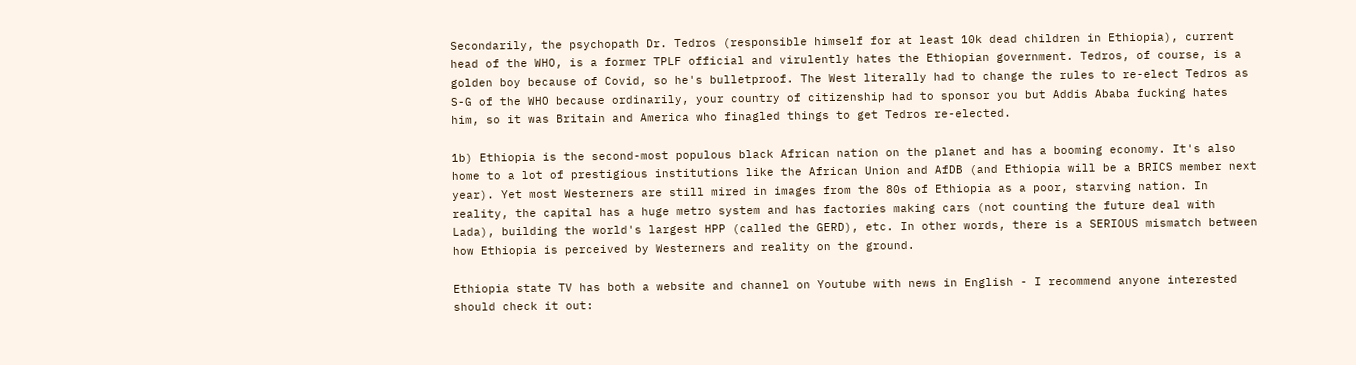Secondarily, the psychopath Dr. Tedros (responsible himself for at least 10k dead children in Ethiopia), current head of the WHO, is a former TPLF official and virulently hates the Ethiopian government. Tedros, of course, is a golden boy because of Covid, so he's bulletproof. The West literally had to change the rules to re-elect Tedros as S-G of the WHO because ordinarily, your country of citizenship had to sponsor you but Addis Ababa fucking hates him, so it was Britain and America who finagled things to get Tedros re-elected.

1b) Ethiopia is the second-most populous black African nation on the planet and has a booming economy. It's also home to a lot of prestigious institutions like the African Union and AfDB (and Ethiopia will be a BRICS member next year). Yet most Westerners are still mired in images from the 80s of Ethiopia as a poor, starving nation. In reality, the capital has a huge metro system and has factories making cars (not counting the future deal with Lada), building the world's largest HPP (called the GERD), etc. In other words, there is a SERIOUS mismatch between how Ethiopia is perceived by Westerners and reality on the ground.

Ethiopia state TV has both a website and channel on Youtube with news in English - I recommend anyone interested should check it out: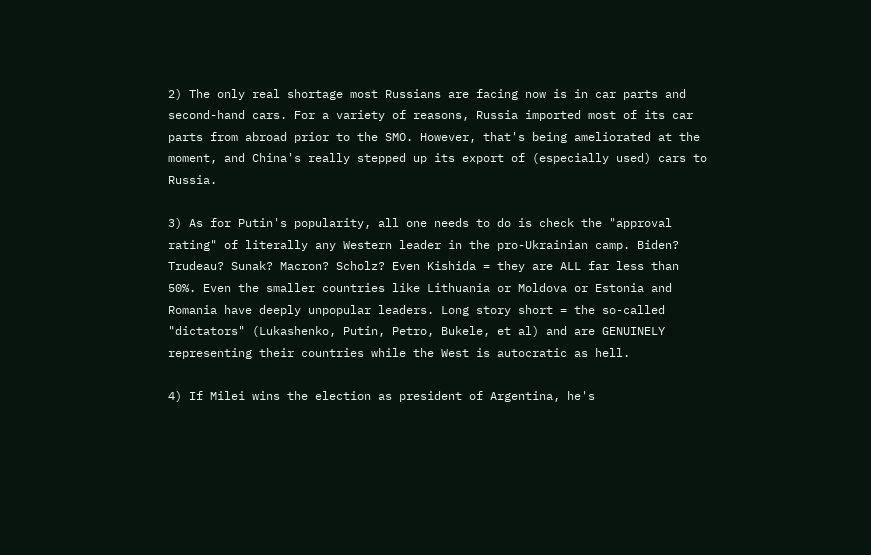2) The only real shortage most Russians are facing now is in car parts and second-hand cars. For a variety of reasons, Russia imported most of its car parts from abroad prior to the SMO. However, that's being ameliorated at the moment, and China's really stepped up its export of (especially used) cars to Russia.

3) As for Putin's popularity, all one needs to do is check the "approval rating" of literally any Western leader in the pro-Ukrainian camp. Biden? Trudeau? Sunak? Macron? Scholz? Even Kishida = they are ALL far less than 50%. Even the smaller countries like Lithuania or Moldova or Estonia and Romania have deeply unpopular leaders. Long story short = the so-called "dictators" (Lukashenko, Putin, Petro, Bukele, et al) and are GENUINELY representing their countries while the West is autocratic as hell.

4) If Milei wins the election as president of Argentina, he's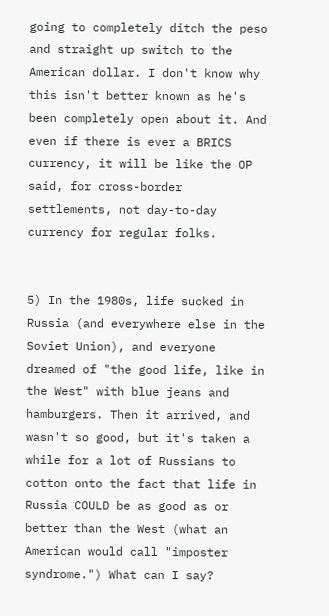going to completely ditch the peso and straight up switch to the American dollar. I don't know why this isn't better known as he's been completely open about it. And even if there is ever a BRICS currency, it will be like the OP said, for cross-border settlements, not day-to-day currency for regular folks.


5) In the 1980s, life sucked in Russia (and everywhere else in the Soviet Union), and everyone dreamed of "the good life, like in the West" with blue jeans and hamburgers. Then it arrived, and wasn't so good, but it's taken a while for a lot of Russians to cotton onto the fact that life in Russia COULD be as good as or better than the West (what an American would call "imposter syndrome.") What can I say?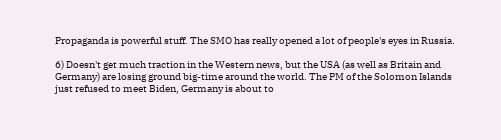Propaganda is powerful stuff. The SMO has really opened a lot of people's eyes in Russia.

6) Doesn't get much traction in the Western news, but the USA (as well as Britain and Germany) are losing ground big-time around the world. The PM of the Solomon Islands just refused to meet Biden, Germany is about to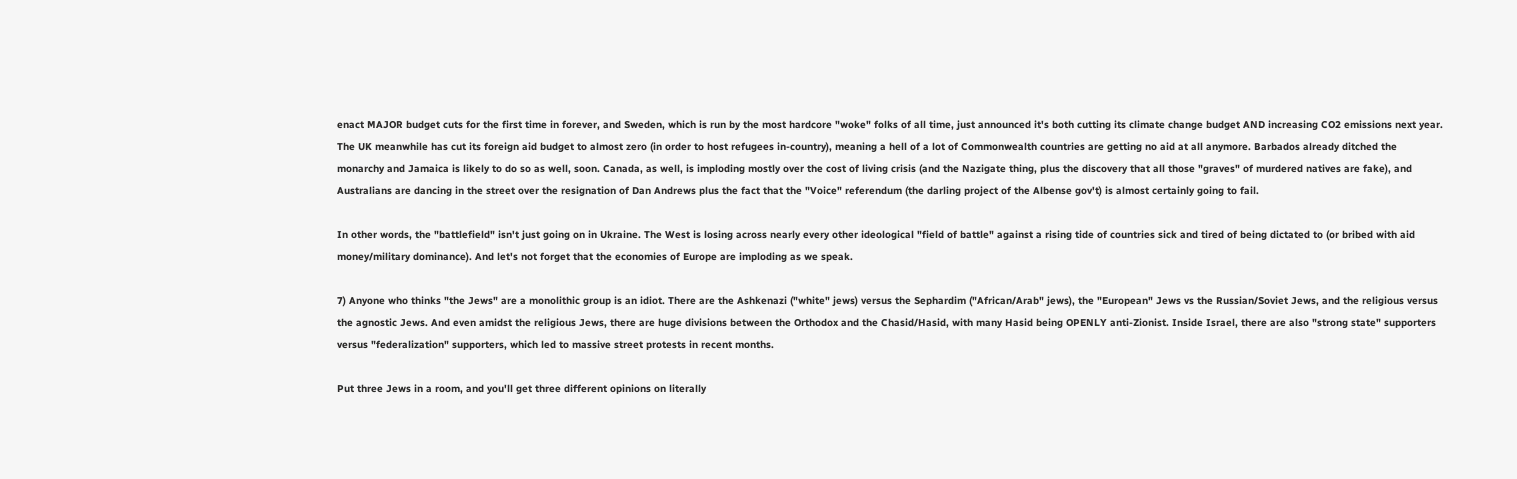enact MAJOR budget cuts for the first time in forever, and Sweden, which is run by the most hardcore "woke" folks of all time, just announced it's both cutting its climate change budget AND increasing CO2 emissions next year. The UK meanwhile has cut its foreign aid budget to almost zero (in order to host refugees in-country), meaning a hell of a lot of Commonwealth countries are getting no aid at all anymore. Barbados already ditched the monarchy and Jamaica is likely to do so as well, soon. Canada, as well, is imploding mostly over the cost of living crisis (and the Nazigate thing, plus the discovery that all those "graves" of murdered natives are fake), and Australians are dancing in the street over the resignation of Dan Andrews plus the fact that the "Voice" referendum (the darling project of the Albense gov't) is almost certainly going to fail.

In other words, the "battlefield" isn't just going on in Ukraine. The West is losing across nearly every other ideological "field of battle" against a rising tide of countries sick and tired of being dictated to (or bribed with aid money/military dominance). And let's not forget that the economies of Europe are imploding as we speak.

7) Anyone who thinks "the Jews" are a monolithic group is an idiot. There are the Ashkenazi ("white" jews) versus the Sephardim ("African/Arab" jews), the "European" Jews vs the Russian/Soviet Jews, and the religious versus the agnostic Jews. And even amidst the religious Jews, there are huge divisions between the Orthodox and the Chasid/Hasid, with many Hasid being OPENLY anti-Zionist. Inside Israel, there are also "strong state" supporters versus "federalization" supporters, which led to massive street protests in recent months.

Put three Jews in a room, and you'll get three different opinions on literally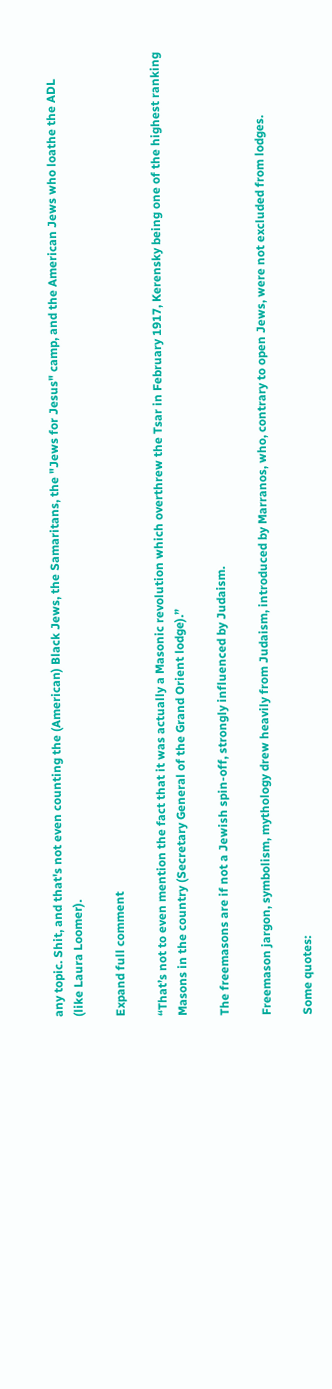any topic. Shit, and that's not even counting the (American) Black Jews, the Samaritans, the "Jews for Jesus" camp, and the American Jews who loathe the ADL (like Laura Loomer).

Expand full comment

“That’s not to even mention the fact that it was actually a Masonic revolution which overthrew the Tsar in February 1917, Kerensky being one of the highest ranking Masons in the country (Secretary General of the Grand Orient lodge).”

The freemasons are if not a Jewish spin-off, strongly influenced by Judaism.

Freemason jargon, symbolism, mythology drew heavily from Judaism, introduced by Marranos, who, contrary to open Jews, were not excluded from lodges.

Some quotes: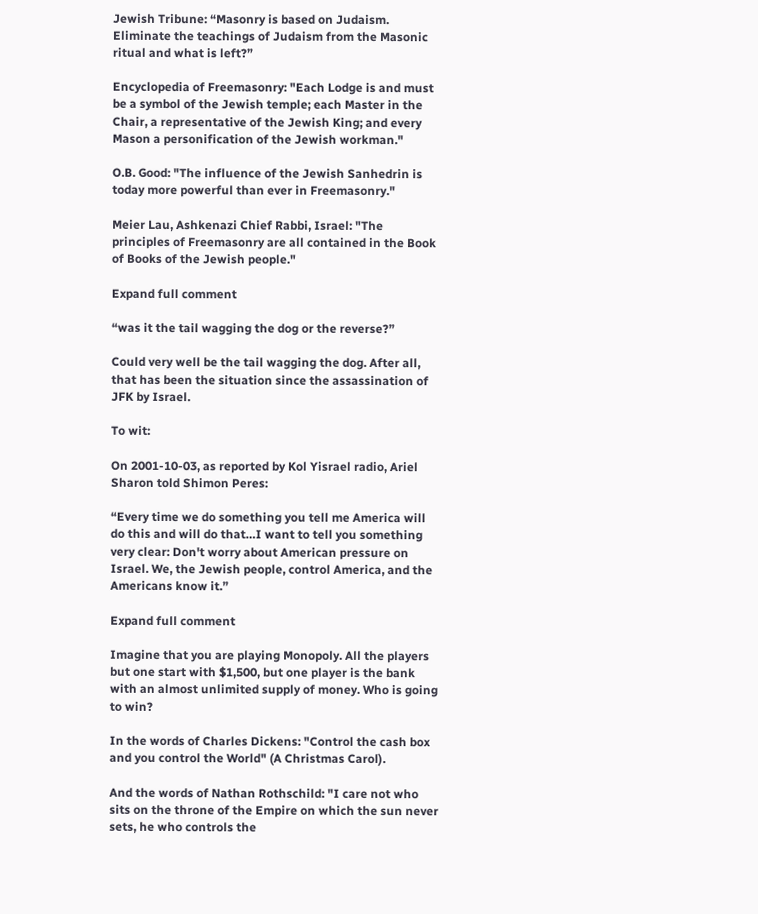Jewish Tribune: “Masonry is based on Judaism.  Eliminate the teachings of Judaism from the Masonic ritual and what is left?”

Encyclopedia of Freemasonry: "Each Lodge is and must be a symbol of the Jewish temple; each Master in the Chair, a representative of the Jewish King; and every Mason a personification of the Jewish workman."

O.B. Good: "The influence of the Jewish Sanhedrin is today more powerful than ever in Freemasonry."

Meier Lau, Ashkenazi Chief Rabbi, Israel: "The principles of Freemasonry are all contained in the Book of Books of the Jewish people."

Expand full comment

“was it the tail wagging the dog or the reverse?”

Could very well be the tail wagging the dog. After all, that has been the situation since the assassination of JFK by Israel.

To wit:

On 2001-10-03, as reported by Kol Yisrael radio, Ariel Sharon told Shimon Peres:

“Every time we do something you tell me America will do this and will do that…I want to tell you something very clear: Don't worry about American pressure on Israel. We, the Jewish people, control America, and the Americans know it.”

Expand full comment

Imagine that you are playing Monopoly. All the players but one start with $1,500, but one player is the bank with an almost unlimited supply of money. Who is going to win?

In the words of Charles Dickens: "Control the cash box and you control the World" (A Christmas Carol).

And the words of Nathan Rothschild: "I care not who sits on the throne of the Empire on which the sun never sets, he who controls the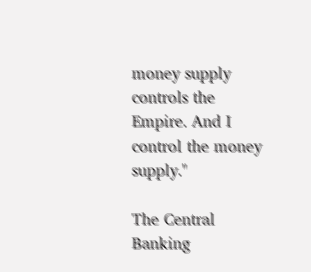money supply controls the Empire. And I control the money supply."

The Central Banking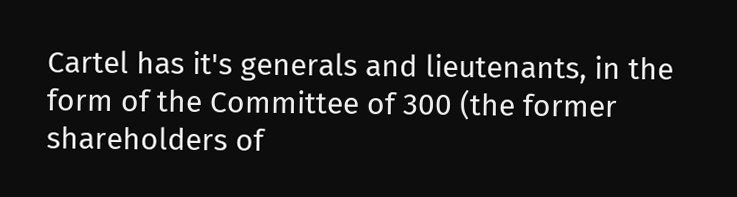Cartel has it's generals and lieutenants, in the form of the Committee of 300 (the former shareholders of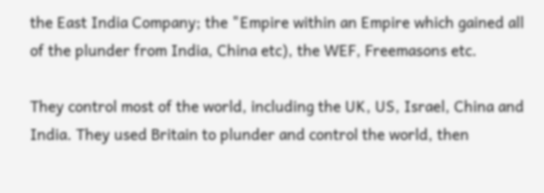the East India Company; the "Empire within an Empire which gained all of the plunder from India, China etc), the WEF, Freemasons etc.

They control most of the world, including the UK, US, Israel, China and India. They used Britain to plunder and control the world, then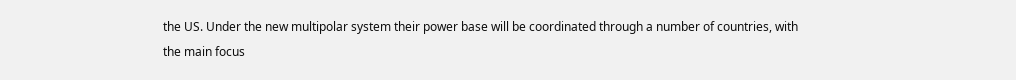the US. Under the new multipolar system their power base will be coordinated through a number of countries, with the main focus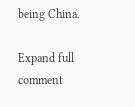being China.

Expand full comment